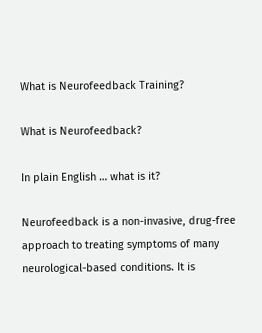What is Neurofeedback Training?

What is Neurofeedback?

In plain English … what is it?

Neurofeedback is a non-invasive, drug-free approach to treating symptoms of many neurological-based conditions. It is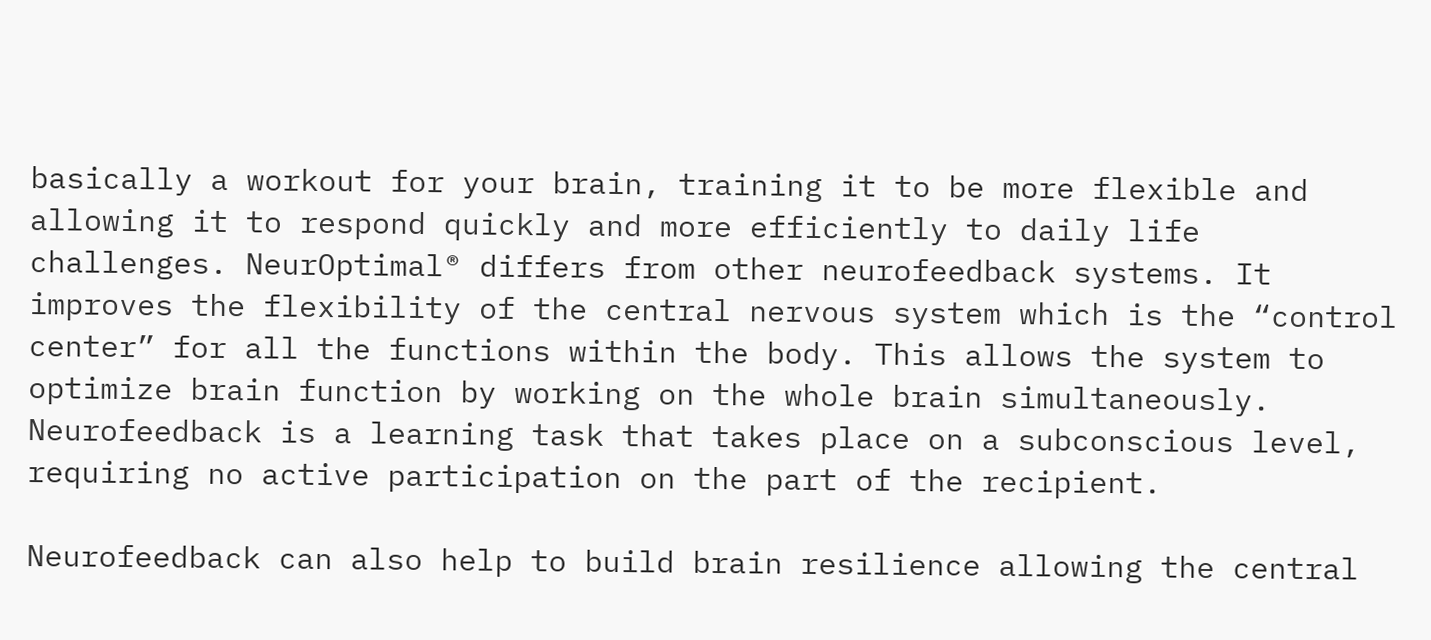basically a workout for your brain, training it to be more flexible and allowing it to respond quickly and more efficiently to daily life challenges. NeurOptimal® differs from other neurofeedback systems. It improves the flexibility of the central nervous system which is the “control center” for all the functions within the body. This allows the system to optimize brain function by working on the whole brain simultaneously. Neurofeedback is a learning task that takes place on a subconscious level, requiring no active participation on the part of the recipient.

Neurofeedback can also help to build brain resilience allowing the central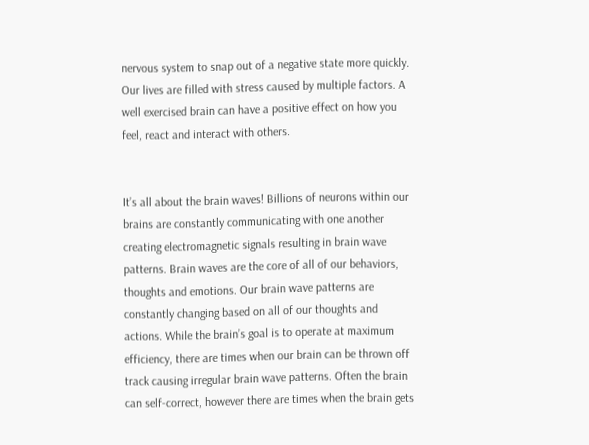nervous system to snap out of a negative state more quickly. Our lives are filled with stress caused by multiple factors. A well exercised brain can have a positive effect on how you feel, react and interact with others.


It’s all about the brain waves! Billions of neurons within our brains are constantly communicating with one another creating electromagnetic signals resulting in brain wave patterns. Brain waves are the core of all of our behaviors, thoughts and emotions. Our brain wave patterns are constantly changing based on all of our thoughts and actions. While the brain’s goal is to operate at maximum efficiency, there are times when our brain can be thrown off track causing irregular brain wave patterns. Often the brain can self-correct, however there are times when the brain gets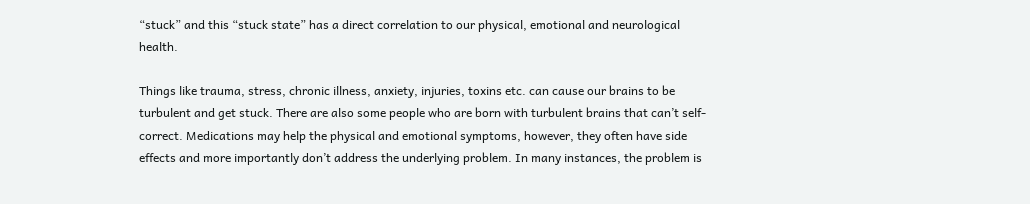“stuck” and this “stuck state” has a direct correlation to our physical, emotional and neurological health.

Things like trauma, stress, chronic illness, anxiety, injuries, toxins etc. can cause our brains to be turbulent and get stuck. There are also some people who are born with turbulent brains that can’t self-correct. Medications may help the physical and emotional symptoms, however, they often have side effects and more importantly don’t address the underlying problem. In many instances, the problem is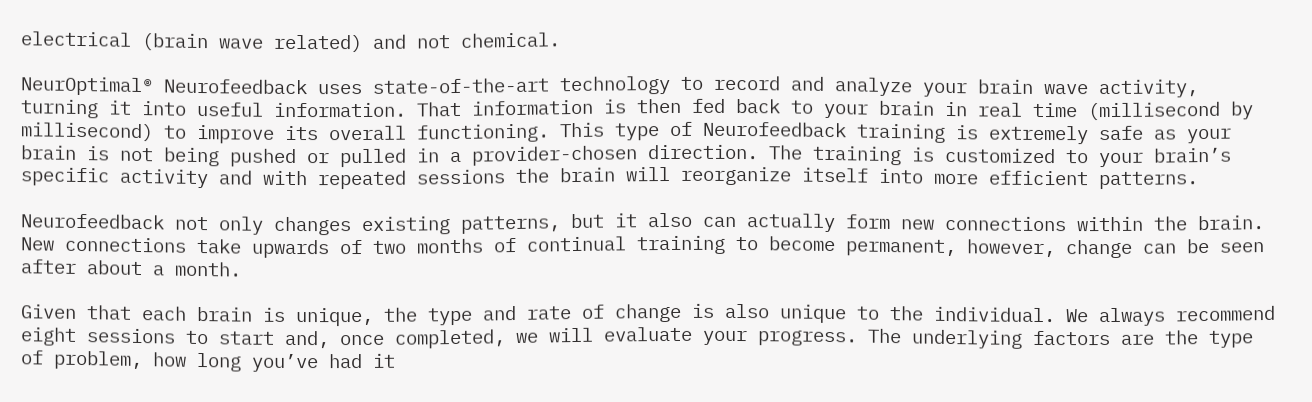electrical (brain wave related) and not chemical.

NeurOptimal® Neurofeedback uses state-of-the-art technology to record and analyze your brain wave activity, turning it into useful information. That information is then fed back to your brain in real time (millisecond by millisecond) to improve its overall functioning. This type of Neurofeedback training is extremely safe as your brain is not being pushed or pulled in a provider-chosen direction. The training is customized to your brain’s specific activity and with repeated sessions the brain will reorganize itself into more efficient patterns.

Neurofeedback not only changes existing patterns, but it also can actually form new connections within the brain. New connections take upwards of two months of continual training to become permanent, however, change can be seen after about a month.

Given that each brain is unique, the type and rate of change is also unique to the individual. We always recommend eight sessions to start and, once completed, we will evaluate your progress. The underlying factors are the type of problem, how long you’ve had it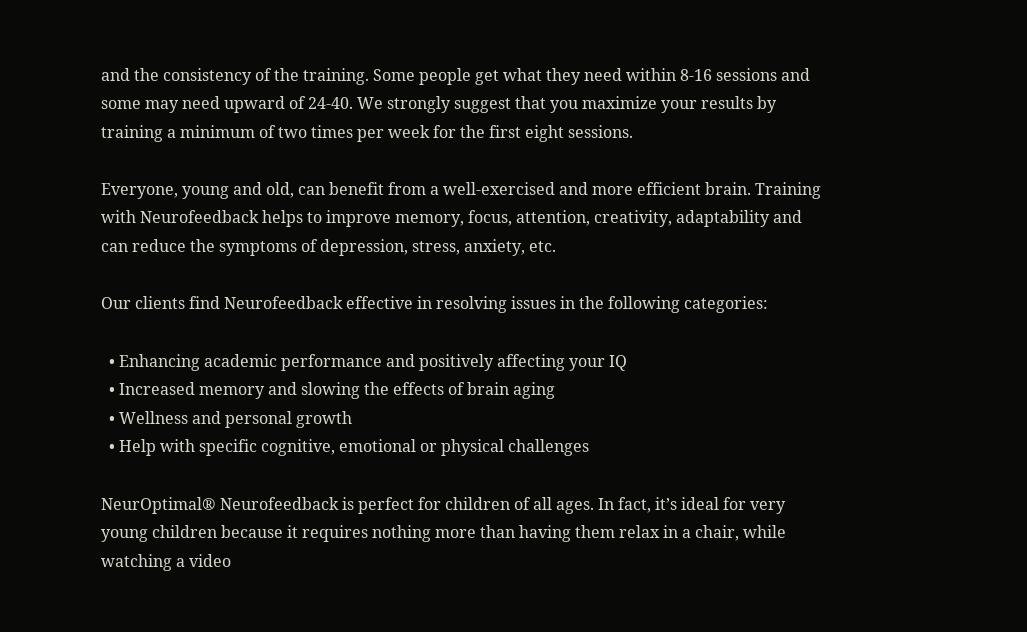and the consistency of the training. Some people get what they need within 8-16 sessions and some may need upward of 24-40. We strongly suggest that you maximize your results by training a minimum of two times per week for the first eight sessions.

Everyone, young and old, can benefit from a well-exercised and more efficient brain. Training with Neurofeedback helps to improve memory, focus, attention, creativity, adaptability and can reduce the symptoms of depression, stress, anxiety, etc.

Our clients find Neurofeedback effective in resolving issues in the following categories:

  • Enhancing academic performance and positively affecting your IQ
  • Increased memory and slowing the effects of brain aging
  • Wellness and personal growth
  • Help with specific cognitive, emotional or physical challenges

NeurOptimal® Neurofeedback is perfect for children of all ages. In fact, it’s ideal for very young children because it requires nothing more than having them relax in a chair, while watching a video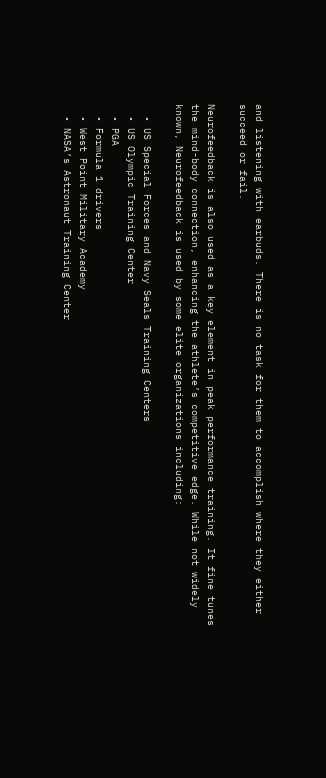and listening with earbuds. There is no task for them to accomplish where they either succeed or fail.

Neurofeedback is also used as a key element in peak performance training. It fine tunes the mind-body connection, enhancing the athlete’s competitive edge. While not widely known, Neurofeedback is used by some elite organizations including:

  • US Special Forces and Navy Seals Training Centers
  • US Olympic Training Center
  • PGA
  • Formula 1 drivers
  • West Point Military Academy
  • NASA’s Astronaut Training Center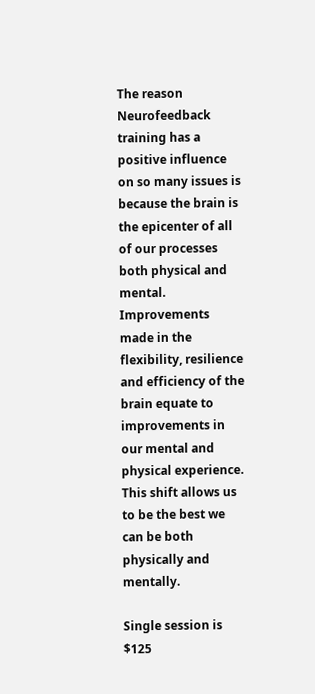The reason Neurofeedback training has a positive influence on so many issues is because the brain is the epicenter of all of our processes both physical and mental. Improvements made in the flexibility, resilience and efficiency of the brain equate to improvements in our mental and physical experience. This shift allows us to be the best we can be both physically and mentally.

Single session is $125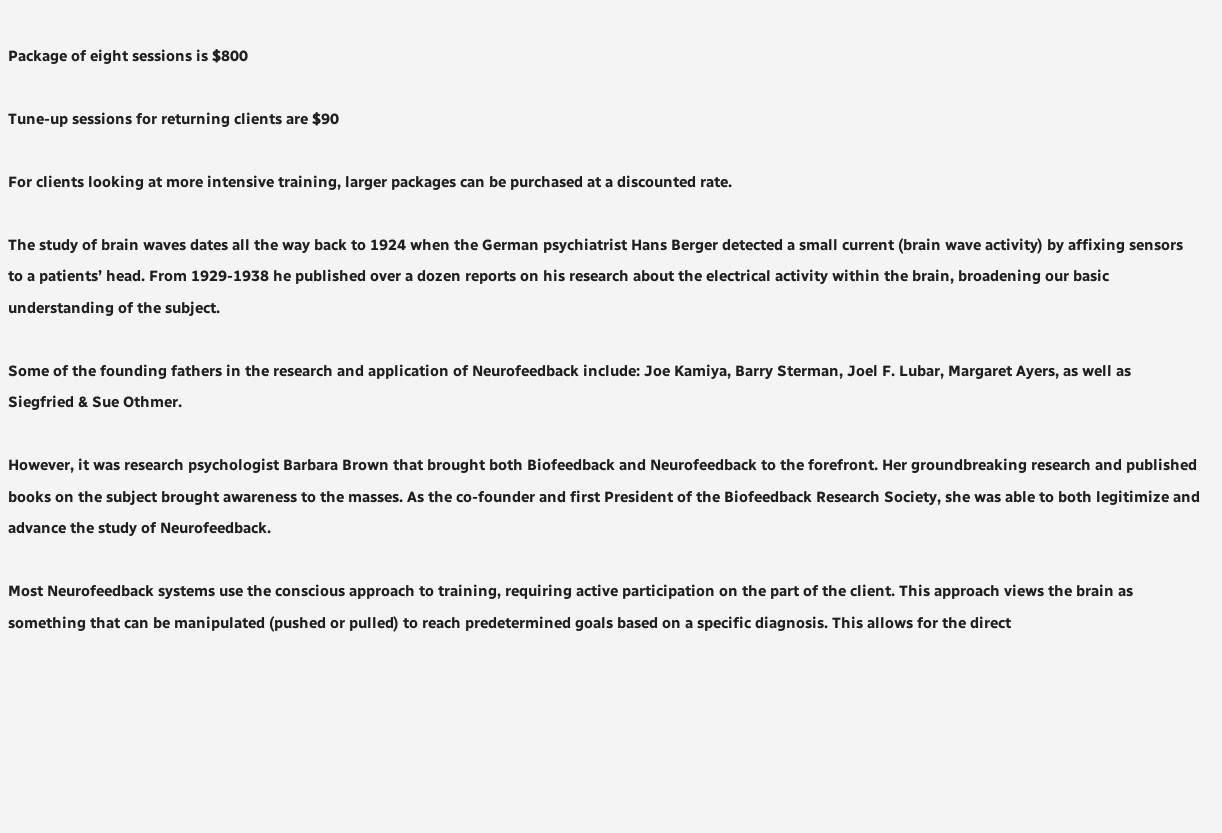Package of eight sessions is $800

Tune-up sessions for returning clients are $90

For clients looking at more intensive training, larger packages can be purchased at a discounted rate.

The study of brain waves dates all the way back to 1924 when the German psychiatrist Hans Berger detected a small current (brain wave activity) by affixing sensors to a patients’ head. From 1929-1938 he published over a dozen reports on his research about the electrical activity within the brain, broadening our basic understanding of the subject.

Some of the founding fathers in the research and application of Neurofeedback include: Joe Kamiya, Barry Sterman, Joel F. Lubar, Margaret Ayers, as well as Siegfried & Sue Othmer.

However, it was research psychologist Barbara Brown that brought both Biofeedback and Neurofeedback to the forefront. Her groundbreaking research and published books on the subject brought awareness to the masses. As the co-founder and first President of the Biofeedback Research Society, she was able to both legitimize and advance the study of Neurofeedback.

Most Neurofeedback systems use the conscious approach to training, requiring active participation on the part of the client. This approach views the brain as something that can be manipulated (pushed or pulled) to reach predetermined goals based on a specific diagnosis. This allows for the direct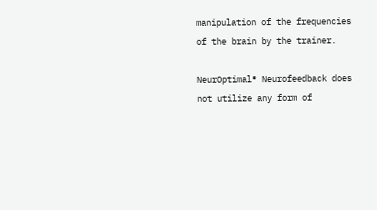manipulation of the frequencies of the brain by the trainer.

NeurOptimal® Neurofeedback does not utilize any form of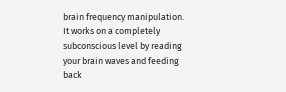brain frequency manipulation. It works on a completely subconscious level by reading your brain waves and feeding back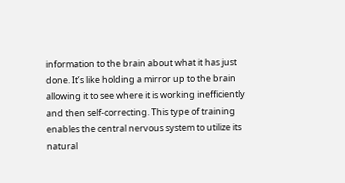information to the brain about what it has just done. It’s like holding a mirror up to the brain allowing it to see where it is working inefficiently and then self-correcting. This type of training enables the central nervous system to utilize its natural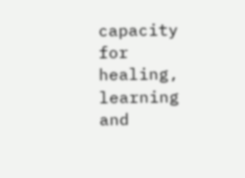capacity for healing, learning and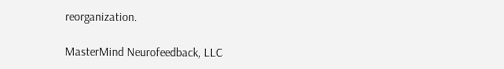reorganization.

MasterMind Neurofeedback, LLC